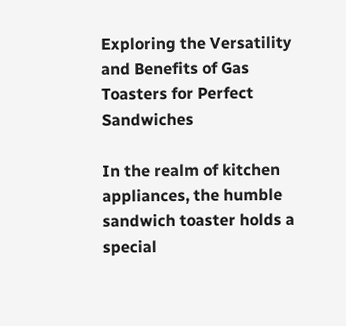Exploring the Versatility and Benefits of Gas Toasters for Perfect Sandwiches

In the realm of kitchen appliances, the humble sandwich toaster holds a special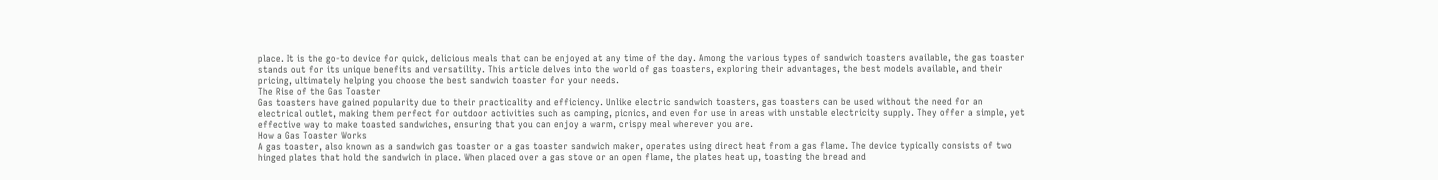place. It is the go-to device for quick, delicious meals that can be enjoyed at any time of the day. Among the various types of sandwich toasters available, the gas toaster stands out for its unique benefits and versatility. This article delves into the world of gas toasters, exploring their advantages, the best models available, and their pricing, ultimately helping you choose the best sandwich toaster for your needs.
The Rise of the Gas Toaster
Gas toasters have gained popularity due to their practicality and efficiency. Unlike electric sandwich toasters, gas toasters can be used without the need for an electrical outlet, making them perfect for outdoor activities such as camping, picnics, and even for use in areas with unstable electricity supply. They offer a simple, yet effective way to make toasted sandwiches, ensuring that you can enjoy a warm, crispy meal wherever you are.
How a Gas Toaster Works
A gas toaster, also known as a sandwich gas toaster or a gas toaster sandwich maker, operates using direct heat from a gas flame. The device typically consists of two hinged plates that hold the sandwich in place. When placed over a gas stove or an open flame, the plates heat up, toasting the bread and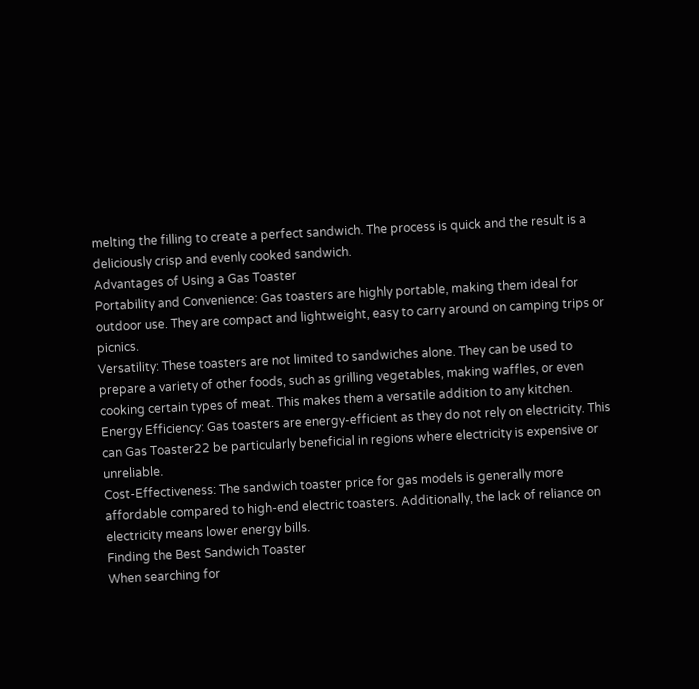melting the filling to create a perfect sandwich. The process is quick and the result is a deliciously crisp and evenly cooked sandwich.
Advantages of Using a Gas Toaster
Portability and Convenience: Gas toasters are highly portable, making them ideal for outdoor use. They are compact and lightweight, easy to carry around on camping trips or picnics.
Versatility: These toasters are not limited to sandwiches alone. They can be used to prepare a variety of other foods, such as grilling vegetables, making waffles, or even cooking certain types of meat. This makes them a versatile addition to any kitchen.
Energy Efficiency: Gas toasters are energy-efficient as they do not rely on electricity. This can Gas Toaster22 be particularly beneficial in regions where electricity is expensive or unreliable.
Cost-Effectiveness: The sandwich toaster price for gas models is generally more affordable compared to high-end electric toasters. Additionally, the lack of reliance on electricity means lower energy bills.
Finding the Best Sandwich Toaster
When searching for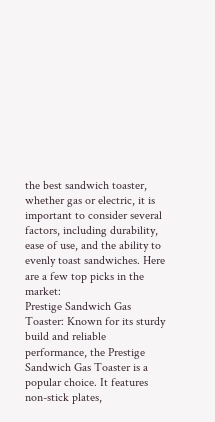the best sandwich toaster, whether gas or electric, it is important to consider several factors, including durability, ease of use, and the ability to evenly toast sandwiches. Here are a few top picks in the market:
Prestige Sandwich Gas Toaster: Known for its sturdy build and reliable performance, the Prestige Sandwich Gas Toaster is a popular choice. It features non-stick plates,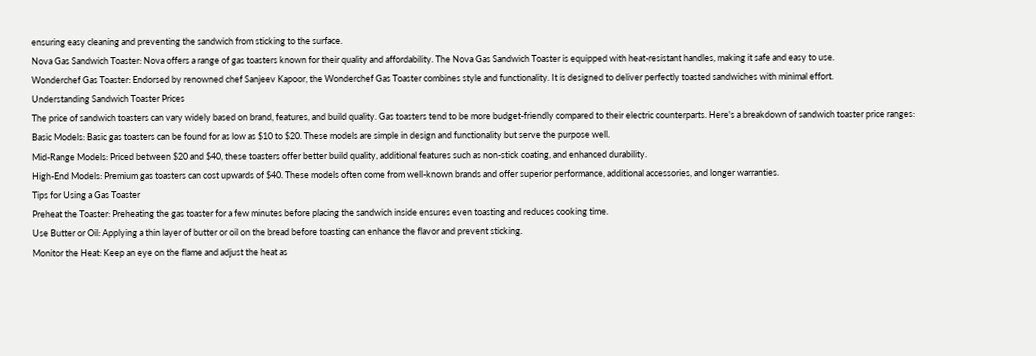ensuring easy cleaning and preventing the sandwich from sticking to the surface.
Nova Gas Sandwich Toaster: Nova offers a range of gas toasters known for their quality and affordability. The Nova Gas Sandwich Toaster is equipped with heat-resistant handles, making it safe and easy to use.
Wonderchef Gas Toaster: Endorsed by renowned chef Sanjeev Kapoor, the Wonderchef Gas Toaster combines style and functionality. It is designed to deliver perfectly toasted sandwiches with minimal effort.
Understanding Sandwich Toaster Prices
The price of sandwich toasters can vary widely based on brand, features, and build quality. Gas toasters tend to be more budget-friendly compared to their electric counterparts. Here's a breakdown of sandwich toaster price ranges:
Basic Models: Basic gas toasters can be found for as low as $10 to $20. These models are simple in design and functionality but serve the purpose well.
Mid-Range Models: Priced between $20 and $40, these toasters offer better build quality, additional features such as non-stick coating, and enhanced durability.
High-End Models: Premium gas toasters can cost upwards of $40. These models often come from well-known brands and offer superior performance, additional accessories, and longer warranties.
Tips for Using a Gas Toaster
Preheat the Toaster: Preheating the gas toaster for a few minutes before placing the sandwich inside ensures even toasting and reduces cooking time.
Use Butter or Oil: Applying a thin layer of butter or oil on the bread before toasting can enhance the flavor and prevent sticking.
Monitor the Heat: Keep an eye on the flame and adjust the heat as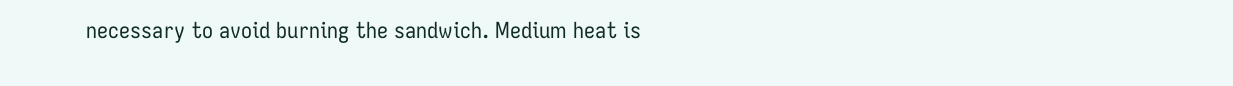necessary to avoid burning the sandwich. Medium heat is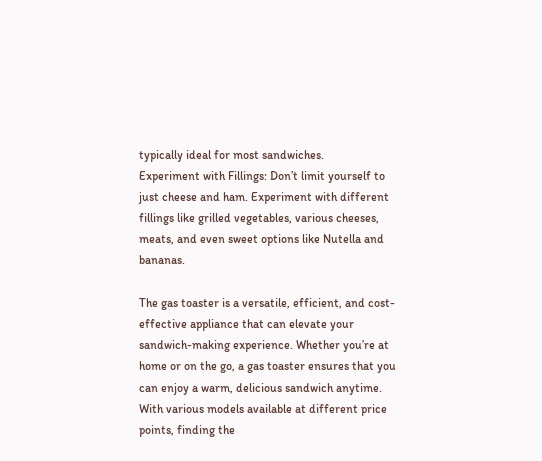typically ideal for most sandwiches.
Experiment with Fillings: Don’t limit yourself to just cheese and ham. Experiment with different fillings like grilled vegetables, various cheeses, meats, and even sweet options like Nutella and bananas.

The gas toaster is a versatile, efficient, and cost-effective appliance that can elevate your sandwich-making experience. Whether you’re at home or on the go, a gas toaster ensures that you can enjoy a warm, delicious sandwich anytime. With various models available at different price points, finding the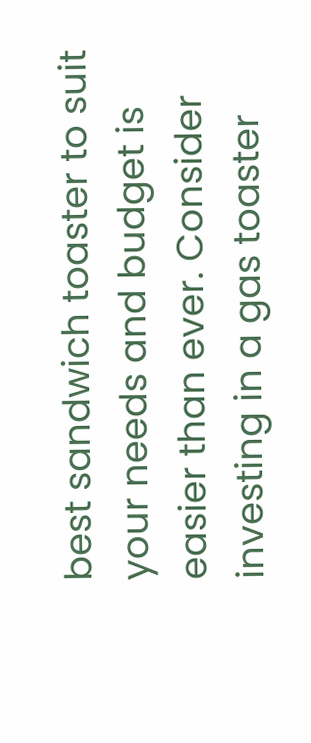best sandwich toaster to suit your needs and budget is easier than ever. Consider investing in a gas toaster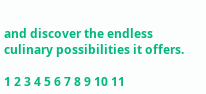and discover the endless culinary possibilities it offers.

1 2 3 4 5 6 7 8 9 10 11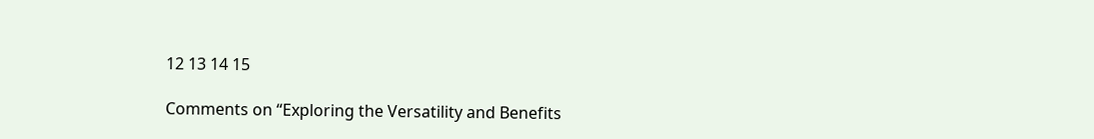12 13 14 15

Comments on “Exploring the Versatility and Benefits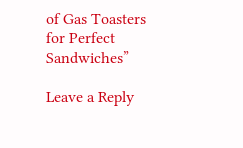of Gas Toasters for Perfect Sandwiches”

Leave a Reply